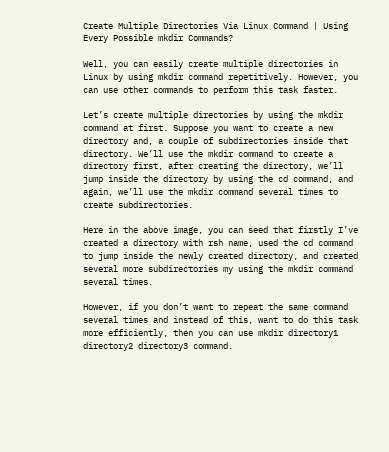Create Multiple Directories Via Linux Command | Using Every Possible mkdir Commands?

Well, you can easily create multiple directories in Linux by using mkdir command repetitively. However, you can use other commands to perform this task faster.

Let’s create multiple directories by using the mkdir command at first. Suppose you want to create a new directory and, a couple of subdirectories inside that directory. We’ll use the mkdir command to create a directory first, after creating the directory, we’ll jump inside the directory by using the cd command, and again, we’ll use the mkdir command several times to create subdirectories.

Here in the above image, you can seed that firstly I’ve created a directory with rsh name, used the cd command to jump inside the newly created directory, and created several more subdirectories my using the mkdir command several times.

However, if you don’t want to repeat the same command several times and instead of this, want to do this task more efficiently, then you can use mkdir directory1 directory2 directory3 command.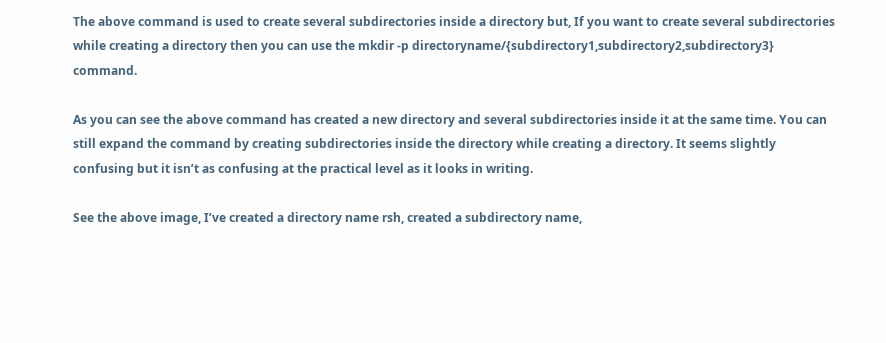The above command is used to create several subdirectories inside a directory but, If you want to create several subdirectories while creating a directory then you can use the mkdir -p directoryname/{subdirectory1,subdirectory2,subdirectory3} command.

As you can see the above command has created a new directory and several subdirectories inside it at the same time. You can still expand the command by creating subdirectories inside the directory while creating a directory. It seems slightly confusing but it isn’t as confusing at the practical level as it looks in writing.

See the above image, I’ve created a directory name rsh, created a subdirectory name,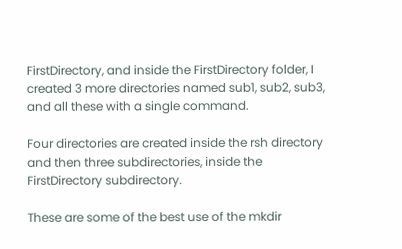FirstDirectory, and inside the FirstDirectory folder, I created 3 more directories named sub1, sub2, sub3, and all these with a single command.

Four directories are created inside the rsh directory and then three subdirectories, inside the FirstDirectory subdirectory.

These are some of the best use of the mkdir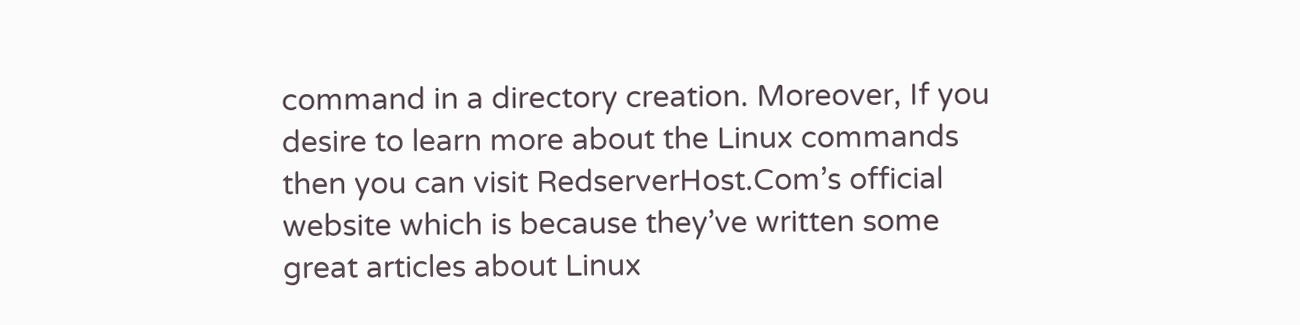command in a directory creation. Moreover, If you desire to learn more about the Linux commands then you can visit RedserverHost.Com’s official website which is because they’ve written some great articles about Linux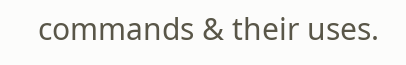commands & their uses.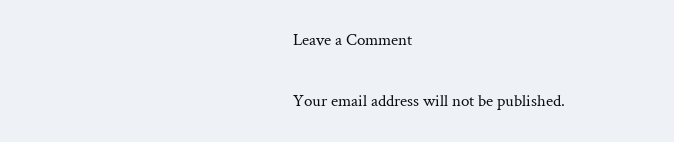Leave a Comment

Your email address will not be published.